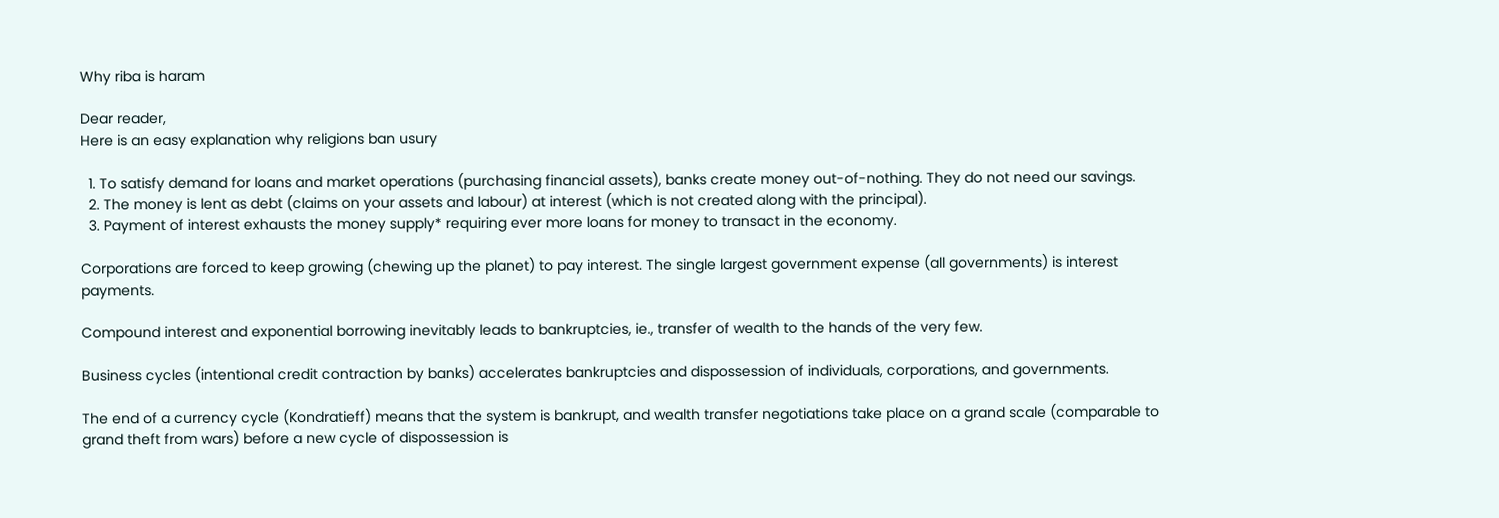Why riba is haram

Dear reader,
Here is an easy explanation why religions ban usury

  1. To satisfy demand for loans and market operations (purchasing financial assets), banks create money out-of-nothing. They do not need our savings.
  2. The money is lent as debt (claims on your assets and labour) at interest (which is not created along with the principal).
  3. Payment of interest exhausts the money supply* requiring ever more loans for money to transact in the economy.

Corporations are forced to keep growing (chewing up the planet) to pay interest. The single largest government expense (all governments) is interest payments.

Compound interest and exponential borrowing inevitably leads to bankruptcies, ie., transfer of wealth to the hands of the very few.

Business cycles (intentional credit contraction by banks) accelerates bankruptcies and dispossession of individuals, corporations, and governments.

The end of a currency cycle (Kondratieff) means that the system is bankrupt, and wealth transfer negotiations take place on a grand scale (comparable to grand theft from wars) before a new cycle of dispossession is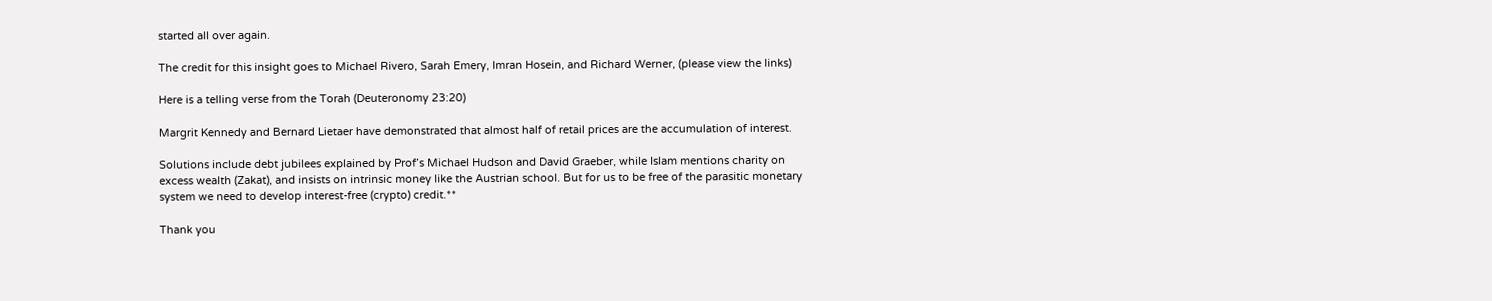started all over again.

The credit for this insight goes to Michael Rivero, Sarah Emery, Imran Hosein, and Richard Werner, (please view the links)

Here is a telling verse from the Torah (Deuteronomy 23:20)

Margrit Kennedy and Bernard Lietaer have demonstrated that almost half of retail prices are the accumulation of interest.

Solutions include debt jubilees explained by Prof’s Michael Hudson and David Graeber, while Islam mentions charity on excess wealth (Zakat), and insists on intrinsic money like the Austrian school. But for us to be free of the parasitic monetary system we need to develop interest-free (crypto) credit.**

Thank you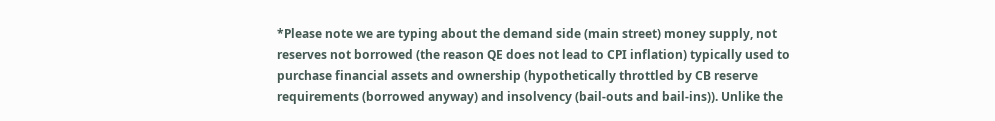*Please note we are typing about the demand side (main street) money supply, not reserves not borrowed (the reason QE does not lead to CPI inflation) typically used to purchase financial assets and ownership (hypothetically throttled by CB reserve requirements (borrowed anyway) and insolvency (bail-outs and bail-ins)). Unlike the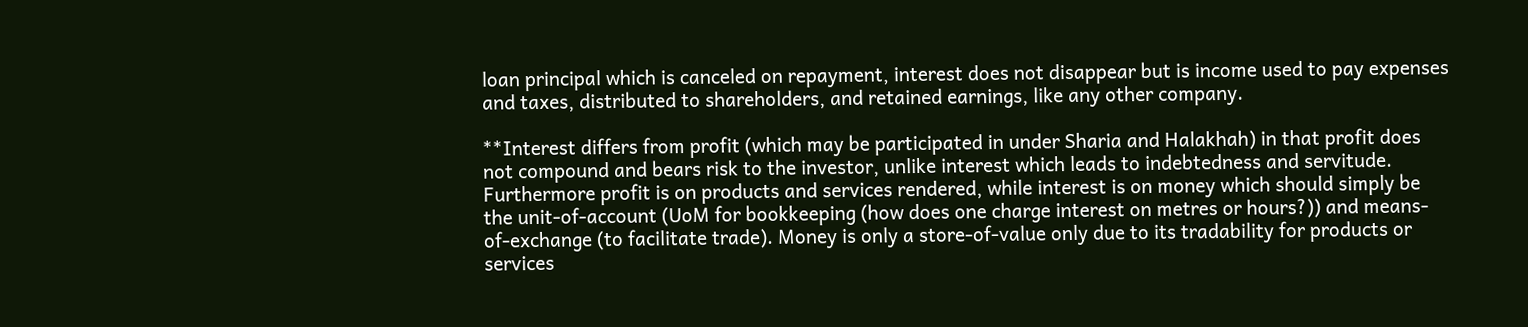loan principal which is canceled on repayment, interest does not disappear but is income used to pay expenses and taxes, distributed to shareholders, and retained earnings, like any other company.

**Interest differs from profit (which may be participated in under Sharia and Halakhah) in that profit does not compound and bears risk to the investor, unlike interest which leads to indebtedness and servitude. Furthermore profit is on products and services rendered, while interest is on money which should simply be the unit-of-account (UoM for bookkeeping (how does one charge interest on metres or hours?)) and means-of-exchange (to facilitate trade). Money is only a store-of-value only due to its tradability for products or services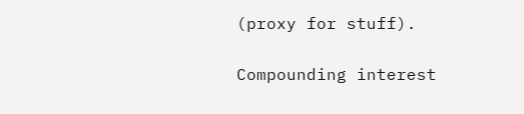(proxy for stuff).

Compounding interest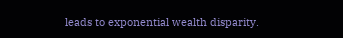leads to exponential wealth disparity.